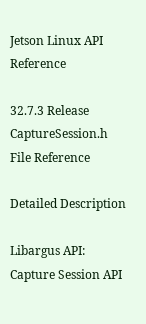Jetson Linux API Reference

32.7.3 Release
CaptureSession.h File Reference

Detailed Description

Libargus API: Capture Session API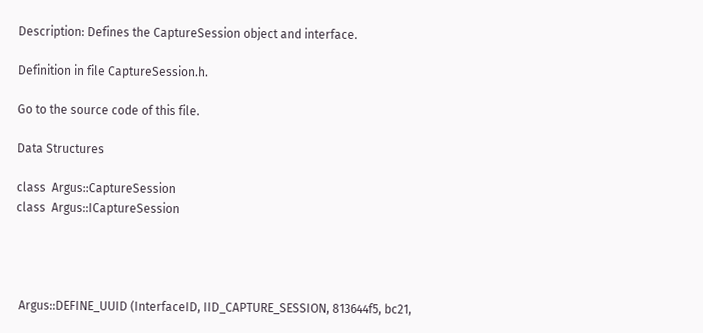Description: Defines the CaptureSession object and interface.

Definition in file CaptureSession.h.

Go to the source code of this file.

Data Structures

class  Argus::CaptureSession
class  Argus::ICaptureSession




 Argus::DEFINE_UUID (InterfaceID, IID_CAPTURE_SESSION, 813644f5, bc21,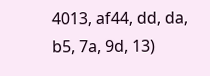4013, af44, dd, da, b5, 7a, 9d, 13)